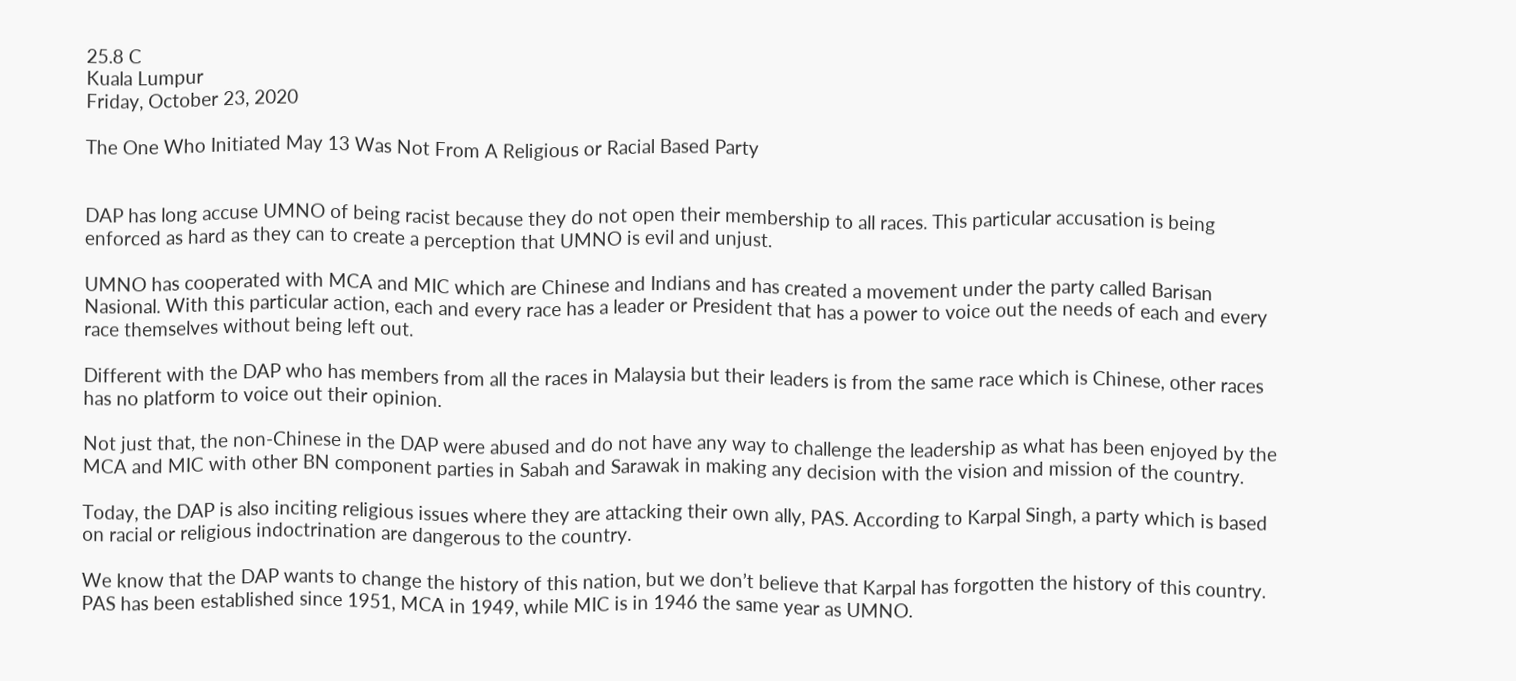25.8 C
Kuala Lumpur
Friday, October 23, 2020

The One Who Initiated May 13 Was Not From A Religious or Racial Based Party


DAP has long accuse UMNO of being racist because they do not open their membership to all races. This particular accusation is being enforced as hard as they can to create a perception that UMNO is evil and unjust.

UMNO has cooperated with MCA and MIC which are Chinese and Indians and has created a movement under the party called Barisan Nasional. With this particular action, each and every race has a leader or President that has a power to voice out the needs of each and every race themselves without being left out.

Different with the DAP who has members from all the races in Malaysia but their leaders is from the same race which is Chinese, other races has no platform to voice out their opinion.

Not just that, the non-Chinese in the DAP were abused and do not have any way to challenge the leadership as what has been enjoyed by the MCA and MIC with other BN component parties in Sabah and Sarawak in making any decision with the vision and mission of the country.

Today, the DAP is also inciting religious issues where they are attacking their own ally, PAS. According to Karpal Singh, a party which is based on racial or religious indoctrination are dangerous to the country.

We know that the DAP wants to change the history of this nation, but we don’t believe that Karpal has forgotten the history of this country. PAS has been established since 1951, MCA in 1949, while MIC is in 1946 the same year as UMNO.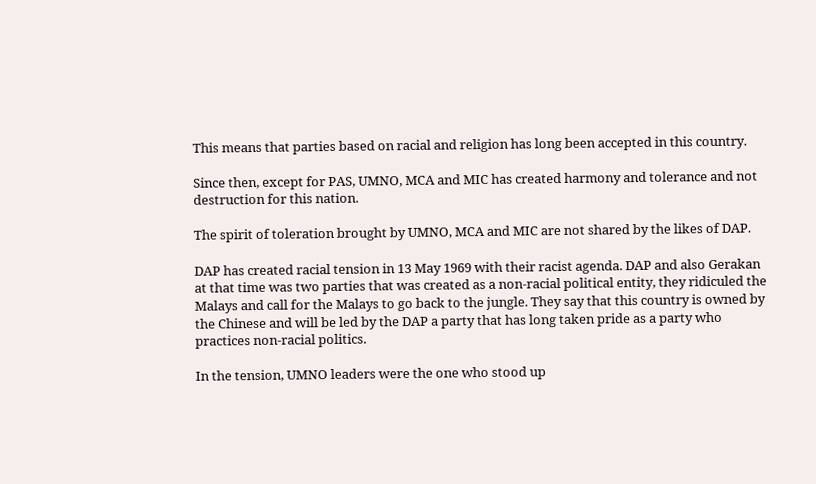This means that parties based on racial and religion has long been accepted in this country.

Since then, except for PAS, UMNO, MCA and MIC has created harmony and tolerance and not destruction for this nation.

The spirit of toleration brought by UMNO, MCA and MIC are not shared by the likes of DAP.

DAP has created racial tension in 13 May 1969 with their racist agenda. DAP and also Gerakan at that time was two parties that was created as a non-racial political entity, they ridiculed the Malays and call for the Malays to go back to the jungle. They say that this country is owned by the Chinese and will be led by the DAP a party that has long taken pride as a party who practices non-racial politics.

In the tension, UMNO leaders were the one who stood up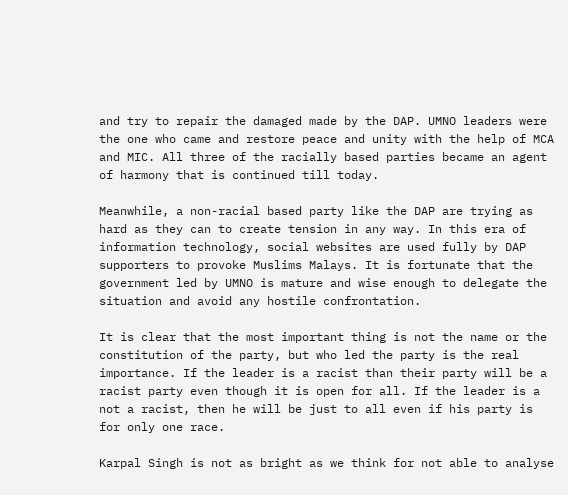and try to repair the damaged made by the DAP. UMNO leaders were the one who came and restore peace and unity with the help of MCA and MIC. All three of the racially based parties became an agent of harmony that is continued till today.

Meanwhile, a non-racial based party like the DAP are trying as hard as they can to create tension in any way. In this era of information technology, social websites are used fully by DAP supporters to provoke Muslims Malays. It is fortunate that the government led by UMNO is mature and wise enough to delegate the situation and avoid any hostile confrontation.

It is clear that the most important thing is not the name or the constitution of the party, but who led the party is the real importance. If the leader is a racist than their party will be a racist party even though it is open for all. If the leader is a not a racist, then he will be just to all even if his party is for only one race.

Karpal Singh is not as bright as we think for not able to analyse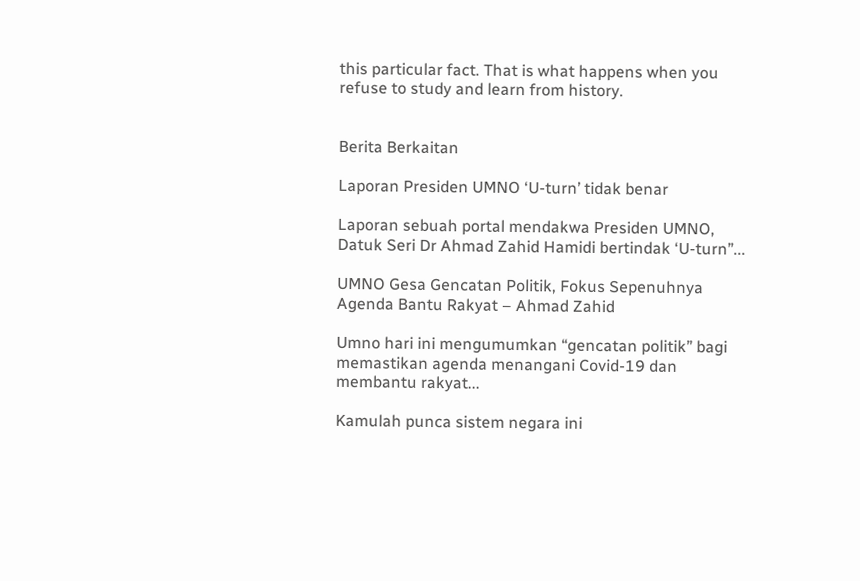this particular fact. That is what happens when you refuse to study and learn from history.


Berita Berkaitan

Laporan Presiden UMNO ‘U-turn’ tidak benar

Laporan sebuah portal mendakwa Presiden UMNO, Datuk Seri Dr Ahmad Zahid Hamidi bertindak ‘U-turn”...

UMNO Gesa Gencatan Politik, Fokus Sepenuhnya Agenda Bantu Rakyat – Ahmad Zahid

Umno hari ini mengumumkan “gencatan politik” bagi memastikan agenda menangani Covid-19 dan membantu rakyat...

Kamulah punca sistem negara ini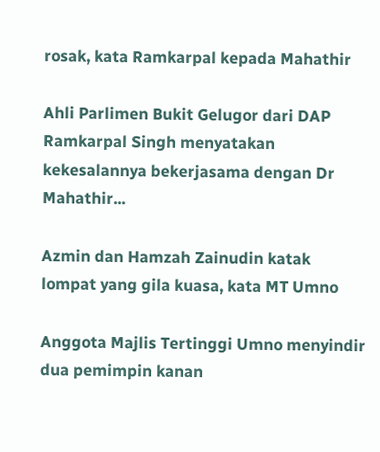rosak, kata Ramkarpal kepada Mahathir

Ahli Parlimen Bukit Gelugor dari DAP Ramkarpal Singh menyatakan kekesalannya bekerjasama dengan Dr Mahathir...

Azmin dan Hamzah Zainudin katak lompat yang gila kuasa, kata MT Umno

Anggota Majlis Tertinggi Umno menyindir dua pemimpin kanan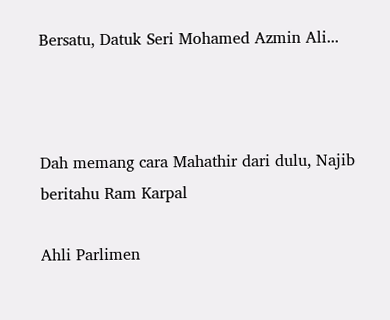Bersatu, Datuk Seri Mohamed Azmin Ali...



Dah memang cara Mahathir dari dulu, Najib beritahu Ram Karpal

Ahli Parlimen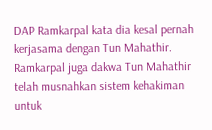DAP Ramkarpal kata dia kesal pernah kerjasama dengan Tun Mahathir. Ramkarpal juga dakwa Tun Mahathir telah musnahkan sistem kehakiman untuk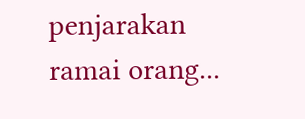penjarakan ramai orang...